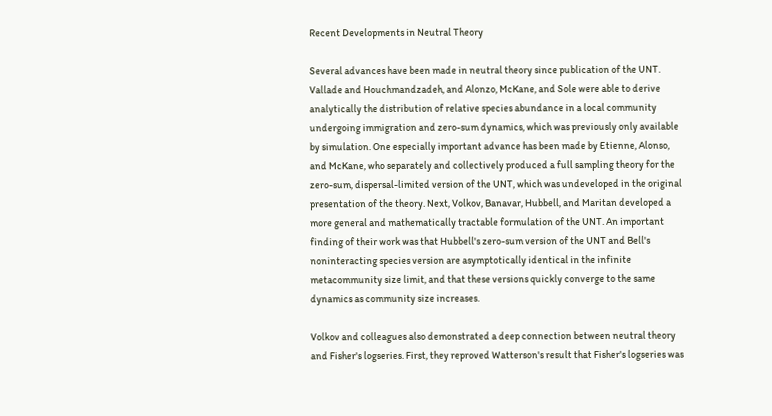Recent Developments in Neutral Theory

Several advances have been made in neutral theory since publication of the UNT. Vallade and Houchmandzadeh, and Alonzo, McKane, and Sole were able to derive analytically the distribution of relative species abundance in a local community undergoing immigration and zero-sum dynamics, which was previously only available by simulation. One especially important advance has been made by Etienne, Alonso, and McKane, who separately and collectively produced a full sampling theory for the zero-sum, dispersal-limited version of the UNT, which was undeveloped in the original presentation of the theory. Next, Volkov, Banavar, Hubbell, and Maritan developed a more general and mathematically tractable formulation of the UNT. An important finding of their work was that Hubbell's zero-sum version of the UNT and Bell's noninteracting species version are asymptotically identical in the infinite metacommunity size limit, and that these versions quickly converge to the same dynamics as community size increases.

Volkov and colleagues also demonstrated a deep connection between neutral theory and Fisher's logseries. First, they reproved Watterson's result that Fisher's logseries was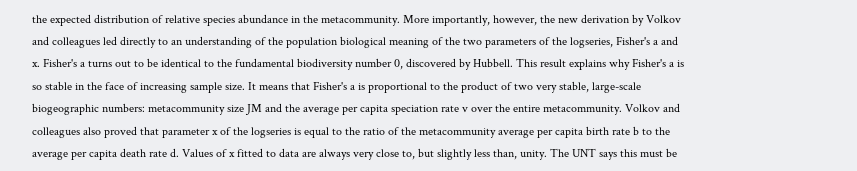the expected distribution of relative species abundance in the metacommunity. More importantly, however, the new derivation by Volkov and colleagues led directly to an understanding of the population biological meaning of the two parameters of the logseries, Fisher's a and x. Fisher's a turns out to be identical to the fundamental biodiversity number 0, discovered by Hubbell. This result explains why Fisher's a is so stable in the face of increasing sample size. It means that Fisher's a is proportional to the product of two very stable, large-scale biogeographic numbers: metacommunity size JM and the average per capita speciation rate v over the entire metacommunity. Volkov and colleagues also proved that parameter x of the logseries is equal to the ratio of the metacommunity average per capita birth rate b to the average per capita death rate d. Values of x fitted to data are always very close to, but slightly less than, unity. The UNT says this must be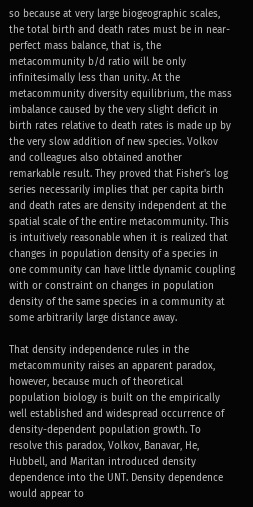so because at very large biogeographic scales, the total birth and death rates must be in near-perfect mass balance, that is, the metacommunity b/d ratio will be only infinitesimally less than unity. At the metacommunity diversity equilibrium, the mass imbalance caused by the very slight deficit in birth rates relative to death rates is made up by the very slow addition of new species. Volkov and colleagues also obtained another remarkable result. They proved that Fisher's log series necessarily implies that per capita birth and death rates are density independent at the spatial scale of the entire metacommunity. This is intuitively reasonable when it is realized that changes in population density of a species in one community can have little dynamic coupling with or constraint on changes in population density of the same species in a community at some arbitrarily large distance away.

That density independence rules in the metacommunity raises an apparent paradox, however, because much of theoretical population biology is built on the empirically well established and widespread occurrence of density-dependent population growth. To resolve this paradox, Volkov, Banavar, He, Hubbell, and Maritan introduced density dependence into the UNT. Density dependence would appear to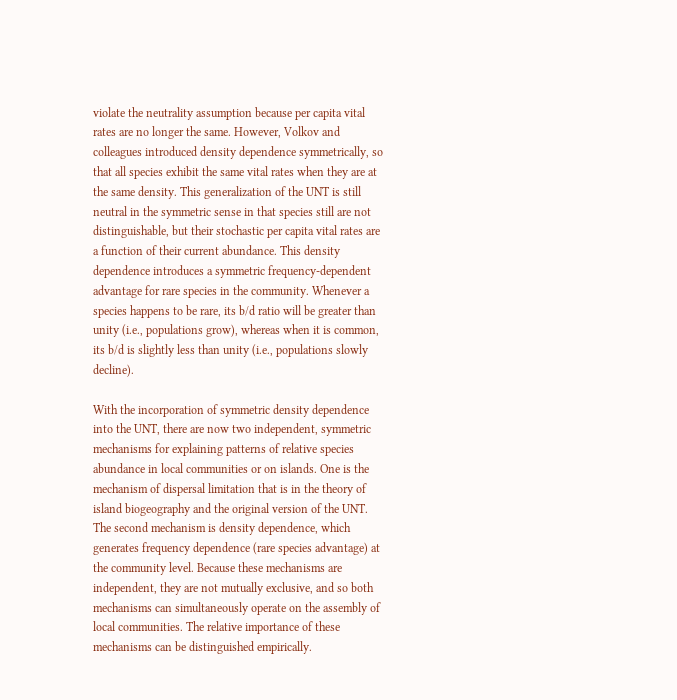violate the neutrality assumption because per capita vital rates are no longer the same. However, Volkov and colleagues introduced density dependence symmetrically, so that all species exhibit the same vital rates when they are at the same density. This generalization of the UNT is still neutral in the symmetric sense in that species still are not distinguishable, but their stochastic per capita vital rates are a function of their current abundance. This density dependence introduces a symmetric frequency-dependent advantage for rare species in the community. Whenever a species happens to be rare, its b/d ratio will be greater than unity (i.e., populations grow), whereas when it is common, its b/d is slightly less than unity (i.e., populations slowly decline).

With the incorporation of symmetric density dependence into the UNT, there are now two independent, symmetric mechanisms for explaining patterns of relative species abundance in local communities or on islands. One is the mechanism of dispersal limitation that is in the theory of island biogeography and the original version of the UNT. The second mechanism is density dependence, which generates frequency dependence (rare species advantage) at the community level. Because these mechanisms are independent, they are not mutually exclusive, and so both mechanisms can simultaneously operate on the assembly of local communities. The relative importance of these mechanisms can be distinguished empirically.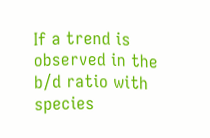If a trend is observed in the b/d ratio with species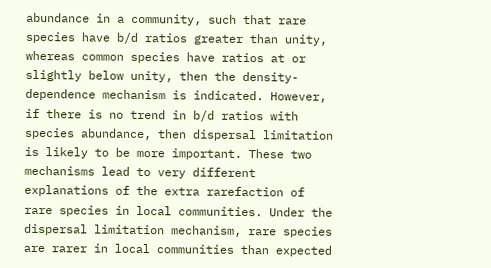abundance in a community, such that rare species have b/d ratios greater than unity, whereas common species have ratios at or slightly below unity, then the density-dependence mechanism is indicated. However, if there is no trend in b/d ratios with species abundance, then dispersal limitation is likely to be more important. These two mechanisms lead to very different explanations of the extra rarefaction of rare species in local communities. Under the dispersal limitation mechanism, rare species are rarer in local communities than expected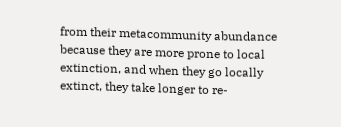from their metacommunity abundance because they are more prone to local extinction, and when they go locally extinct, they take longer to re-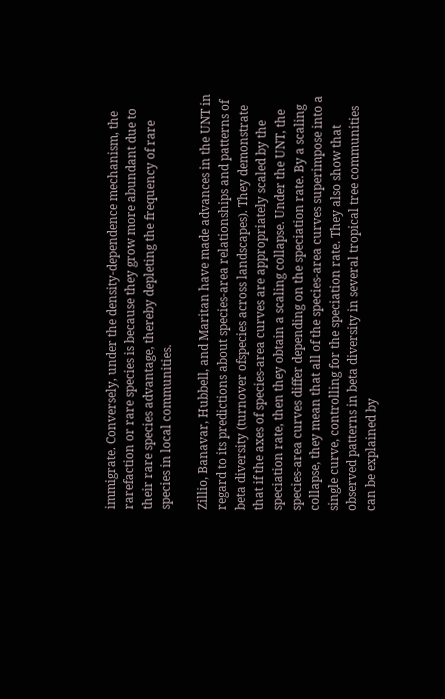immigrate. Conversely, under the density-dependence mechanism, the rarefaction or rare species is because they grow more abundant due to their rare species advantage, thereby depleting the frequency of rare species in local communities.

Zillio, Banavar, Hubbell, and Maritan have made advances in the UNT in regard to its predictions about species-area relationships and patterns of beta diversity (turnover ofspecies across landscapes). They demonstrate that if the axes of species-area curves are appropriately scaled by the speciation rate, then they obtain a scaling collapse. Under the UNT, the species-area curves differ depending on the speciation rate. By a scaling collapse, they mean that all of the species-area curves superimpose into a single curve, controlling for the speciation rate. They also show that observed patterns in beta diversity in several tropical tree communities can be explained by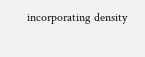incorporating density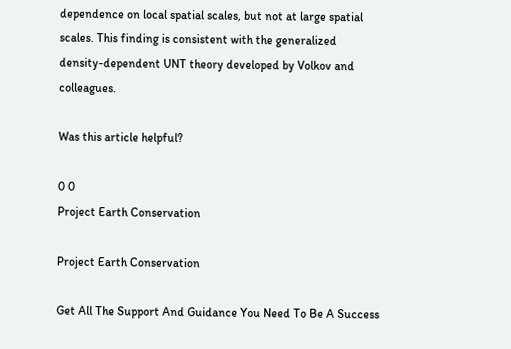dependence on local spatial scales, but not at large spatial scales. This finding is consistent with the generalized density-dependent UNT theory developed by Volkov and colleagues.

Was this article helpful?

0 0
Project Earth Conservation

Project Earth Conservation

Get All The Support And Guidance You Need To Be A Success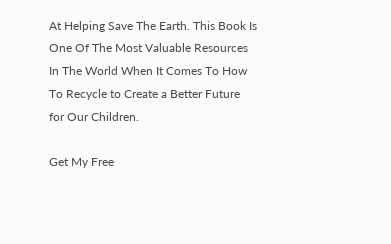At Helping Save The Earth. This Book Is One Of The Most Valuable Resources In The World When It Comes To How To Recycle to Create a Better Future for Our Children.

Get My Free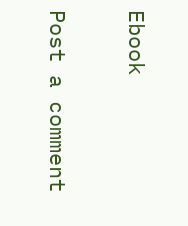Ebook

Post a comment